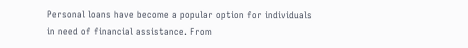Personal loans have become a popular option for individuals in need of financial assistance. From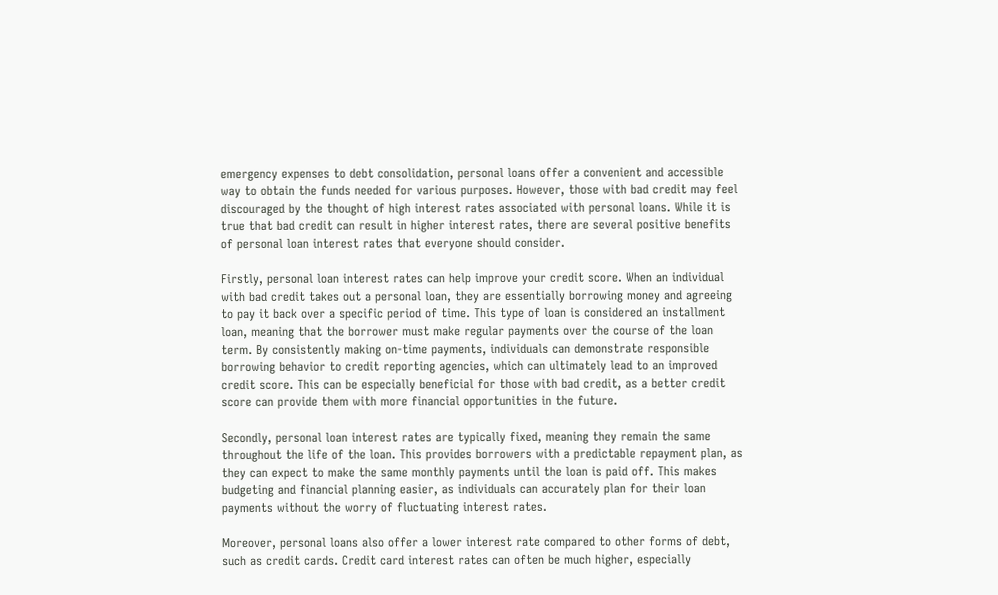emergency expenses to debt consolidation, personal loans offer a convenient and accessible way to obtain the funds needed for various purposes. However, those with bad credit may feel discouraged by the thought of high interest rates associated with personal loans. While it is true that bad credit can result in higher interest rates, there are several positive benefits of personal loan interest rates that everyone should consider.

Firstly, personal loan interest rates can help improve your credit score. When an individual with bad credit takes out a personal loan, they are essentially borrowing money and agreeing to pay it back over a specific period of time. This type of loan is considered an installment loan, meaning that the borrower must make regular payments over the course of the loan term. By consistently making on-time payments, individuals can demonstrate responsible borrowing behavior to credit reporting agencies, which can ultimately lead to an improved credit score. This can be especially beneficial for those with bad credit, as a better credit score can provide them with more financial opportunities in the future.

Secondly, personal loan interest rates are typically fixed, meaning they remain the same throughout the life of the loan. This provides borrowers with a predictable repayment plan, as they can expect to make the same monthly payments until the loan is paid off. This makes budgeting and financial planning easier, as individuals can accurately plan for their loan payments without the worry of fluctuating interest rates.

Moreover, personal loans also offer a lower interest rate compared to other forms of debt, such as credit cards. Credit card interest rates can often be much higher, especially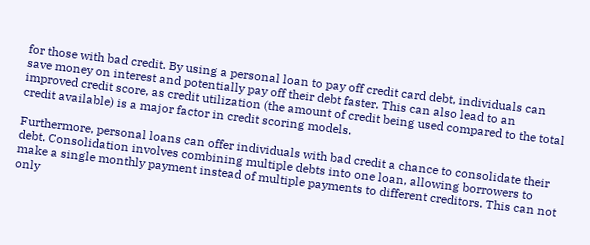for those with bad credit. By using a personal loan to pay off credit card debt, individuals can save money on interest and potentially pay off their debt faster. This can also lead to an improved credit score, as credit utilization (the amount of credit being used compared to the total credit available) is a major factor in credit scoring models.

Furthermore, personal loans can offer individuals with bad credit a chance to consolidate their debt. Consolidation involves combining multiple debts into one loan, allowing borrowers to make a single monthly payment instead of multiple payments to different creditors. This can not only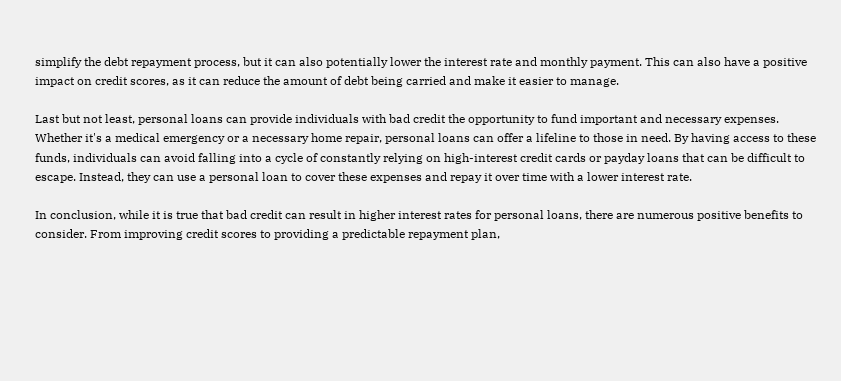simplify the debt repayment process, but it can also potentially lower the interest rate and monthly payment. This can also have a positive impact on credit scores, as it can reduce the amount of debt being carried and make it easier to manage.

Last but not least, personal loans can provide individuals with bad credit the opportunity to fund important and necessary expenses. Whether it's a medical emergency or a necessary home repair, personal loans can offer a lifeline to those in need. By having access to these funds, individuals can avoid falling into a cycle of constantly relying on high-interest credit cards or payday loans that can be difficult to escape. Instead, they can use a personal loan to cover these expenses and repay it over time with a lower interest rate.

In conclusion, while it is true that bad credit can result in higher interest rates for personal loans, there are numerous positive benefits to consider. From improving credit scores to providing a predictable repayment plan,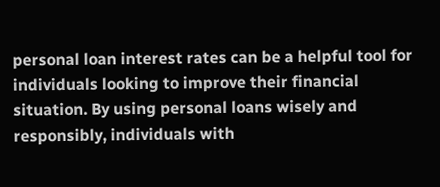personal loan interest rates can be a helpful tool for individuals looking to improve their financial situation. By using personal loans wisely and responsibly, individuals with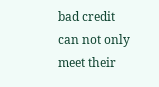bad credit can not only meet their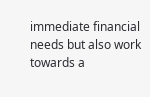immediate financial needs but also work towards a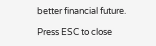better financial future.

Press ESC to close